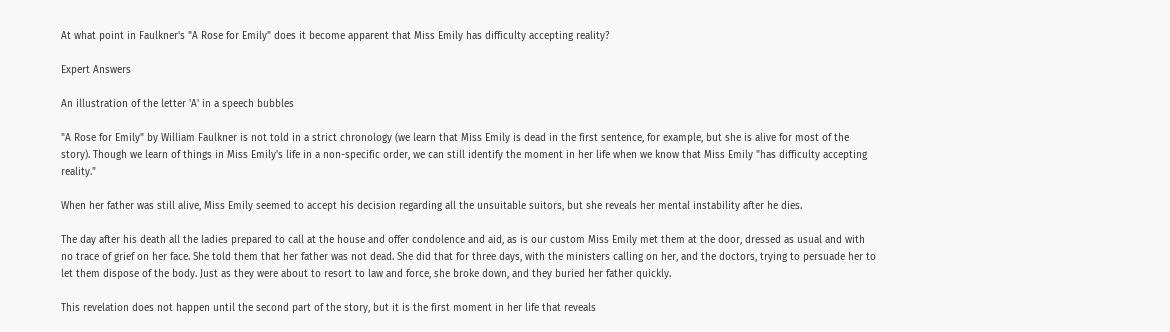At what point in Faulkner's "A Rose for Emily" does it become apparent that Miss Emily has difficulty accepting reality?

Expert Answers

An illustration of the letter 'A' in a speech bubbles

"A Rose for Emily" by William Faulkner is not told in a strict chronology (we learn that Miss Emily is dead in the first sentence, for example, but she is alive for most of the story). Though we learn of things in Miss Emily's life in a non-specific order, we can still identify the moment in her life when we know that Miss Emily "has difficulty accepting reality."

When her father was still alive, Miss Emily seemed to accept his decision regarding all the unsuitable suitors, but she reveals her mental instability after he dies.

The day after his death all the ladies prepared to call at the house and offer condolence and aid, as is our custom Miss Emily met them at the door, dressed as usual and with no trace of grief on her face. She told them that her father was not dead. She did that for three days, with the ministers calling on her, and the doctors, trying to persuade her to let them dispose of the body. Just as they were about to resort to law and force, she broke down, and they buried her father quickly.

This revelation does not happen until the second part of the story, but it is the first moment in her life that reveals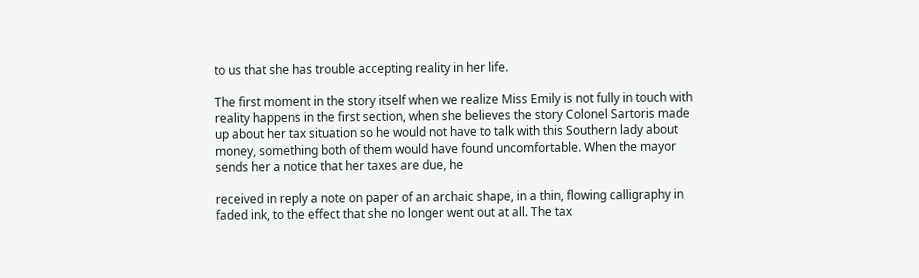to us that she has trouble accepting reality in her life.

The first moment in the story itself when we realize Miss Emily is not fully in touch with reality happens in the first section, when she believes the story Colonel Sartoris made up about her tax situation so he would not have to talk with this Southern lady about money, something both of them would have found uncomfortable. When the mayor sends her a notice that her taxes are due, he

received in reply a note on paper of an archaic shape, in a thin, flowing calligraphy in faded ink, to the effect that she no longer went out at all. The tax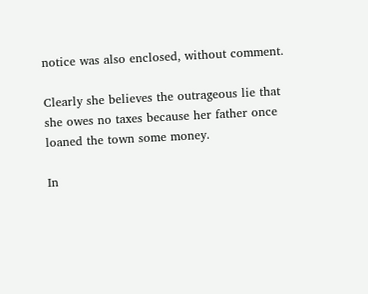notice was also enclosed, without comment.

Clearly she believes the outrageous lie that she owes no taxes because her father once loaned the town some money.

In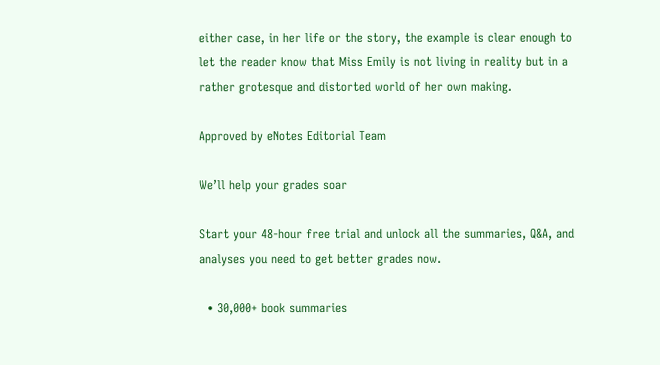either case, in her life or the story, the example is clear enough to let the reader know that Miss Emily is not living in reality but in a rather grotesque and distorted world of her own making.

Approved by eNotes Editorial Team

We’ll help your grades soar

Start your 48-hour free trial and unlock all the summaries, Q&A, and analyses you need to get better grades now.

  • 30,000+ book summaries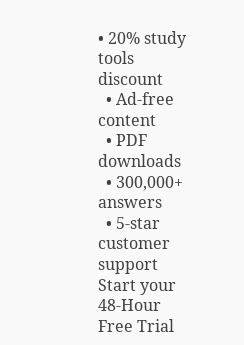• 20% study tools discount
  • Ad-free content
  • PDF downloads
  • 300,000+ answers
  • 5-star customer support
Start your 48-Hour Free Trial